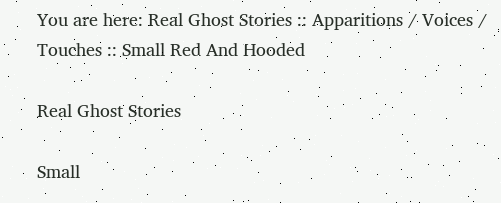You are here: Real Ghost Stories :: Apparitions / Voices / Touches :: Small Red And Hooded

Real Ghost Stories

Small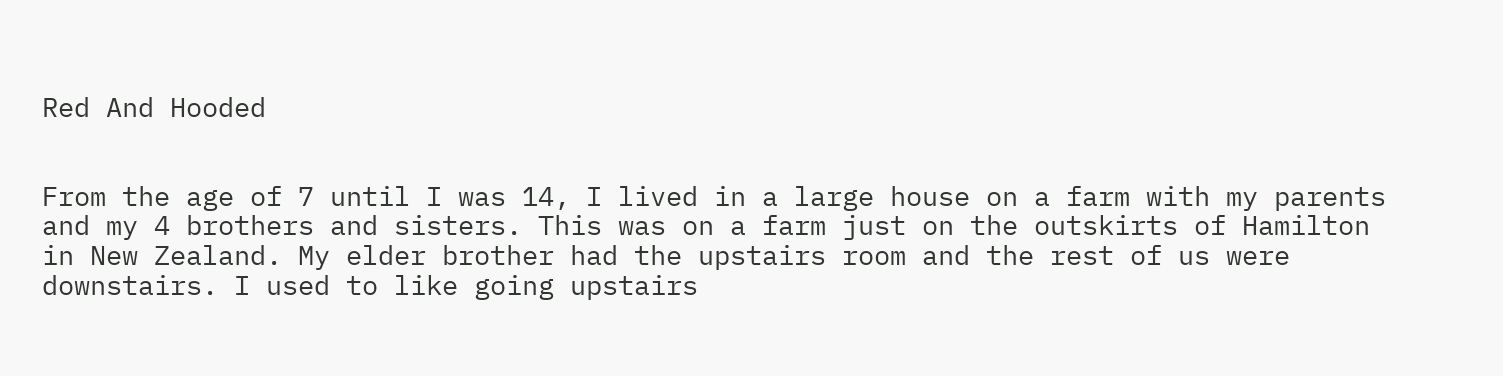Red And Hooded


From the age of 7 until I was 14, I lived in a large house on a farm with my parents and my 4 brothers and sisters. This was on a farm just on the outskirts of Hamilton in New Zealand. My elder brother had the upstairs room and the rest of us were downstairs. I used to like going upstairs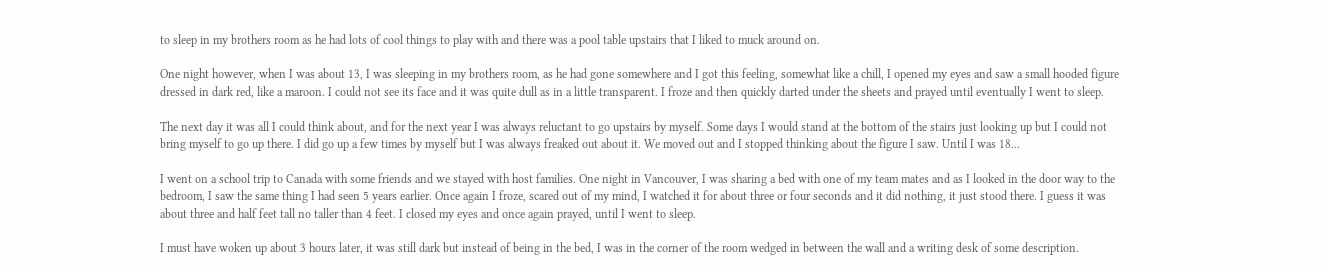to sleep in my brothers room as he had lots of cool things to play with and there was a pool table upstairs that I liked to muck around on.

One night however, when I was about 13, I was sleeping in my brothers room, as he had gone somewhere and I got this feeling, somewhat like a chill, I opened my eyes and saw a small hooded figure dressed in dark red, like a maroon. I could not see its face and it was quite dull as in a little transparent. I froze and then quickly darted under the sheets and prayed until eventually I went to sleep.

The next day it was all I could think about, and for the next year I was always reluctant to go upstairs by myself. Some days I would stand at the bottom of the stairs just looking up but I could not bring myself to go up there. I did go up a few times by myself but I was always freaked out about it. We moved out and I stopped thinking about the figure I saw. Until I was 18...

I went on a school trip to Canada with some friends and we stayed with host families. One night in Vancouver, I was sharing a bed with one of my team mates and as I looked in the door way to the bedroom, I saw the same thing I had seen 5 years earlier. Once again I froze, scared out of my mind, I watched it for about three or four seconds and it did nothing, it just stood there. I guess it was about three and half feet tall no taller than 4 feet. I closed my eyes and once again prayed, until I went to sleep.

I must have woken up about 3 hours later, it was still dark but instead of being in the bed, I was in the corner of the room wedged in between the wall and a writing desk of some description.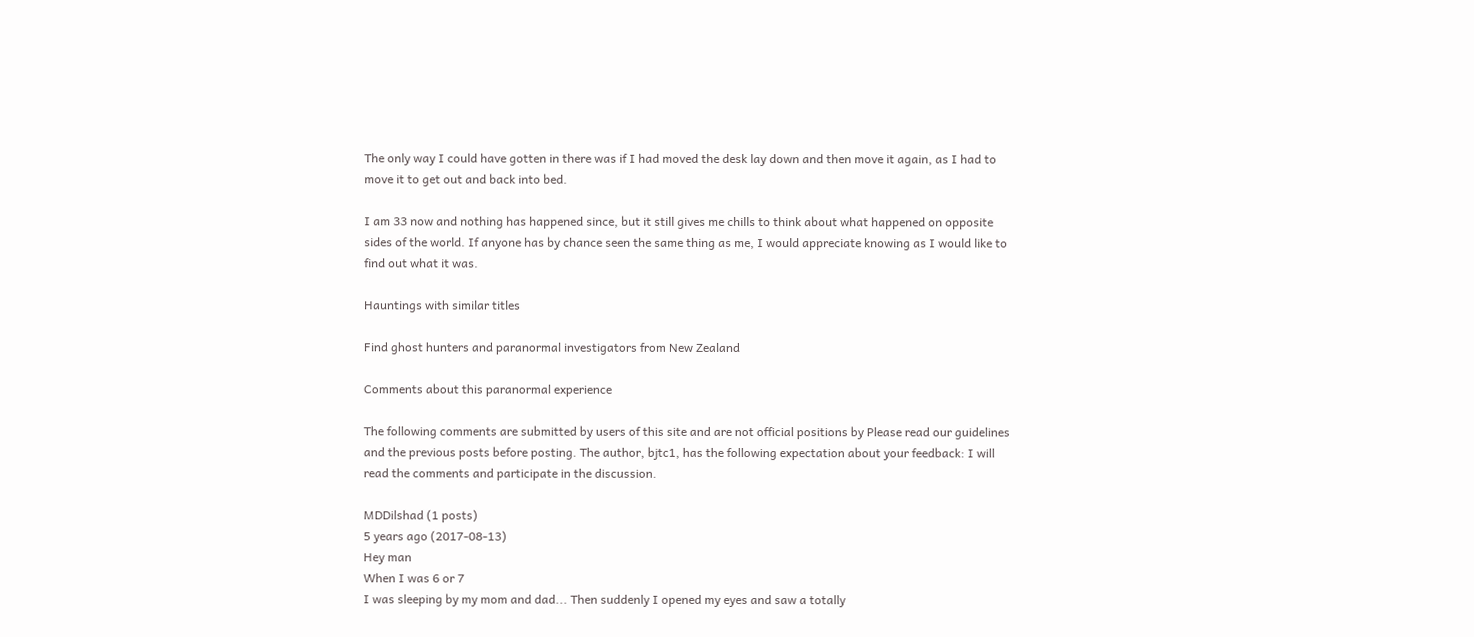The only way I could have gotten in there was if I had moved the desk lay down and then move it again, as I had to move it to get out and back into bed.

I am 33 now and nothing has happened since, but it still gives me chills to think about what happened on opposite sides of the world. If anyone has by chance seen the same thing as me, I would appreciate knowing as I would like to find out what it was.

Hauntings with similar titles

Find ghost hunters and paranormal investigators from New Zealand

Comments about this paranormal experience

The following comments are submitted by users of this site and are not official positions by Please read our guidelines and the previous posts before posting. The author, bjtc1, has the following expectation about your feedback: I will read the comments and participate in the discussion.

MDDilshad (1 posts)
5 years ago (2017-08-13)
Hey man
When I was 6 or 7
I was sleeping by my mom and dad... Then suddenly I opened my eyes and saw a totally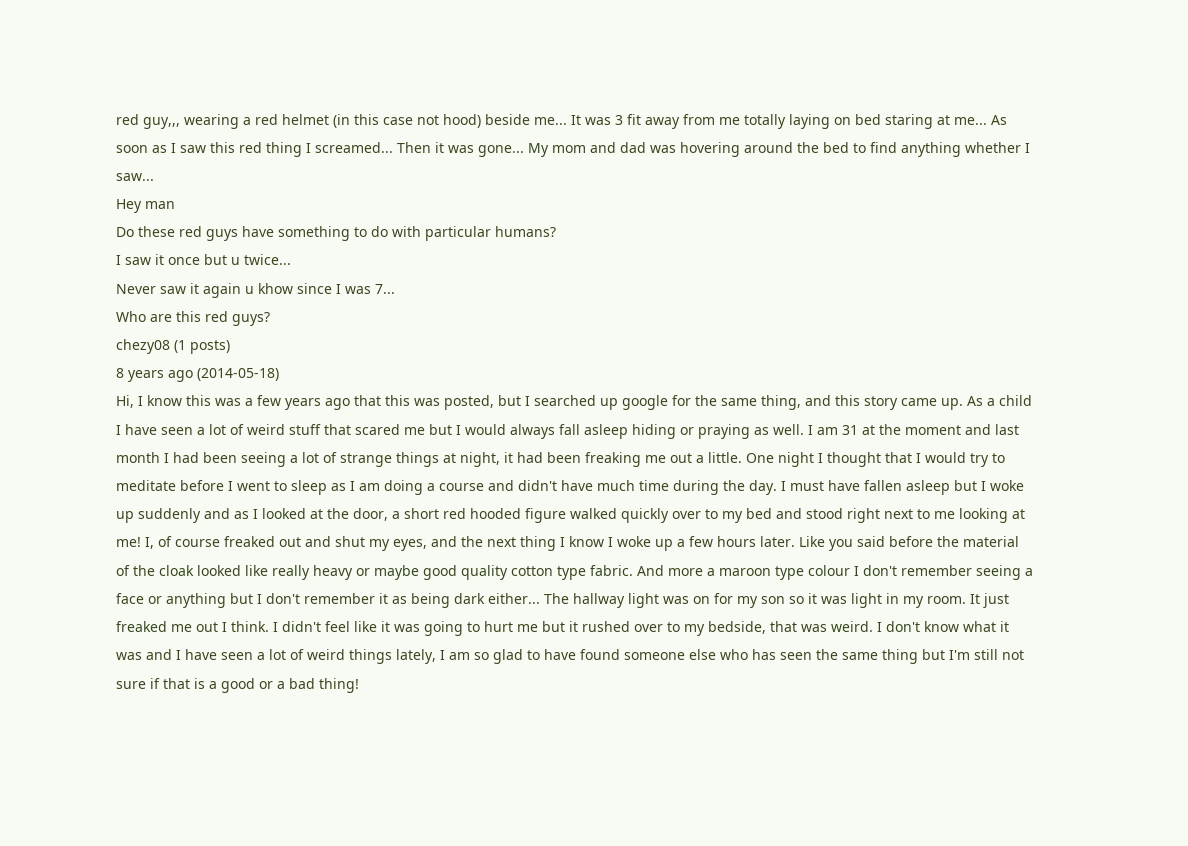red guy,,, wearing a red helmet (in this case not hood) beside me... It was 3 fit away from me totally laying on bed staring at me... As soon as I saw this red thing I screamed... Then it was gone... My mom and dad was hovering around the bed to find anything whether I saw...
Hey man
Do these red guys have something to do with particular humans?
I saw it once but u twice...
Never saw it again u khow since I was 7...
Who are this red guys?
chezy08 (1 posts)
8 years ago (2014-05-18)
Hi, I know this was a few years ago that this was posted, but I searched up google for the same thing, and this story came up. As a child I have seen a lot of weird stuff that scared me but I would always fall asleep hiding or praying as well. I am 31 at the moment and last month I had been seeing a lot of strange things at night, it had been freaking me out a little. One night I thought that I would try to meditate before I went to sleep as I am doing a course and didn't have much time during the day. I must have fallen asleep but I woke up suddenly and as I looked at the door, a short red hooded figure walked quickly over to my bed and stood right next to me looking at me! I, of course freaked out and shut my eyes, and the next thing I know I woke up a few hours later. Like you said before the material of the cloak looked like really heavy or maybe good quality cotton type fabric. And more a maroon type colour I don't remember seeing a face or anything but I don't remember it as being dark either... The hallway light was on for my son so it was light in my room. It just freaked me out I think. I didn't feel like it was going to hurt me but it rushed over to my bedside, that was weird. I don't know what it was and I have seen a lot of weird things lately, I am so glad to have found someone else who has seen the same thing but I'm still not sure if that is a good or a bad thing!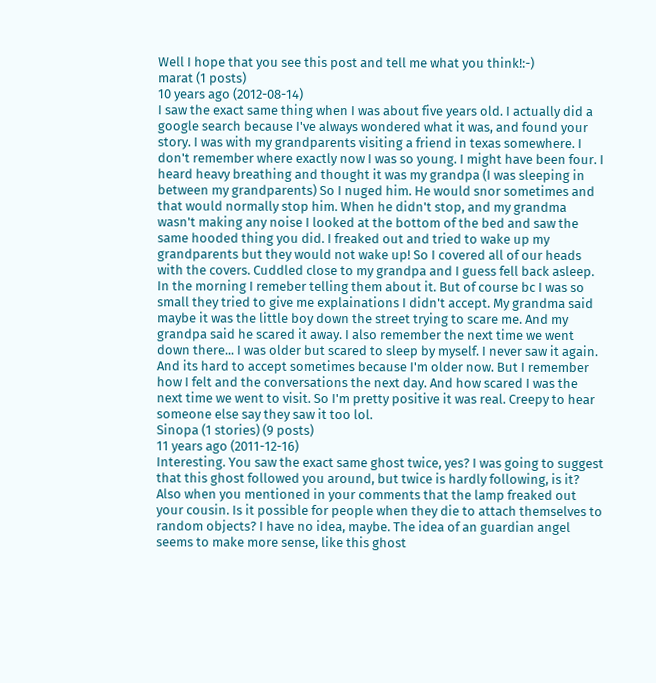Well I hope that you see this post and tell me what you think!:-)
marat (1 posts)
10 years ago (2012-08-14)
I saw the exact same thing when I was about five years old. I actually did a google search because I've always wondered what it was, and found your story. I was with my grandparents visiting a friend in texas somewhere. I don't remember where exactly now I was so young. I might have been four. I heard heavy breathing and thought it was my grandpa (I was sleeping in between my grandparents) So I nuged him. He would snor sometimes and that would normally stop him. When he didn't stop, and my grandma wasn't making any noise I looked at the bottom of the bed and saw the same hooded thing you did. I freaked out and tried to wake up my grandparents but they would not wake up! So I covered all of our heads with the covers. Cuddled close to my grandpa and I guess fell back asleep. In the morning I remeber telling them about it. But of course bc I was so small they tried to give me explainations I didn't accept. My grandma said maybe it was the little boy down the street trying to scare me. And my grandpa said he scared it away. I also remember the next time we went down there... I was older but scared to sleep by myself. I never saw it again. And its hard to accept sometimes because I'm older now. But I remember how I felt and the conversations the next day. And how scared I was the next time we went to visit. So I'm pretty positive it was real. Creepy to hear someone else say they saw it too lol.
Sinopa (1 stories) (9 posts)
11 years ago (2011-12-16)
Interesting. You saw the exact same ghost twice, yes? I was going to suggest that this ghost followed you around, but twice is hardly following, is it? Also when you mentioned in your comments that the lamp freaked out your cousin. Is it possible for people when they die to attach themselves to random objects? I have no idea, maybe. The idea of an guardian angel seems to make more sense, like this ghost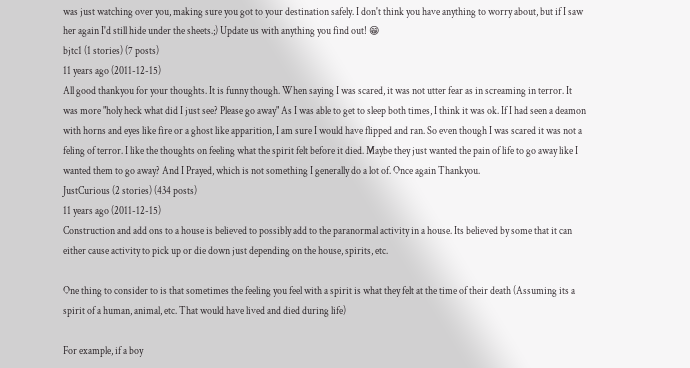was just watching over you, making sure you got to your destination safely. I don't think you have anything to worry about, but if I saw her again I'd still hide under the sheets.;) Update us with anything you find out! 😁
bjtc1 (1 stories) (7 posts)
11 years ago (2011-12-15)
All good thankyou for your thoughts. It is funny though. When saying I was scared, it was not utter fear as in screaming in terror. It was more "holy heck what did I just see? Please go away" As I was able to get to sleep both times, I think it was ok. If I had seen a deamon with horns and eyes like fire or a ghost like apparition, I am sure I would have flipped and ran. So even though I was scared it was not a feling of terror. I like the thoughts on feeling what the spirit felt before it died. Maybe they just wanted the pain of life to go away like I wanted them to go away? And I Prayed, which is not something I generally do a lot of. Once again Thankyou.
JustCurious (2 stories) (434 posts)
11 years ago (2011-12-15)
Construction and add ons to a house is believed to possibly add to the paranormal activity in a house. Its believed by some that it can either cause activity to pick up or die down just depending on the house, spirits, etc.

One thing to consider to is that sometimes the feeling you feel with a spirit is what they felt at the time of their death (Assuming its a spirit of a human, animal, etc. That would have lived and died during life)

For example, if a boy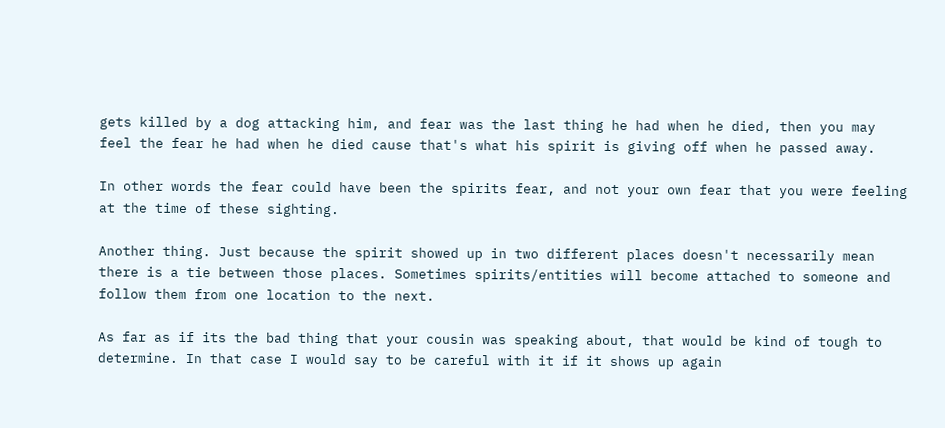gets killed by a dog attacking him, and fear was the last thing he had when he died, then you may feel the fear he had when he died cause that's what his spirit is giving off when he passed away.

In other words the fear could have been the spirits fear, and not your own fear that you were feeling at the time of these sighting.

Another thing. Just because the spirit showed up in two different places doesn't necessarily mean there is a tie between those places. Sometimes spirits/entities will become attached to someone and follow them from one location to the next.

As far as if its the bad thing that your cousin was speaking about, that would be kind of tough to determine. In that case I would say to be careful with it if it shows up again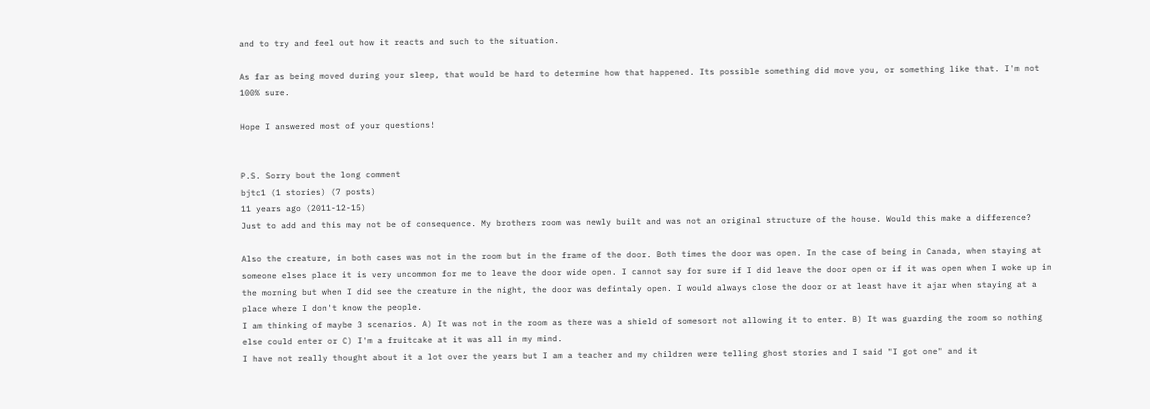and to try and feel out how it reacts and such to the situation.

As far as being moved during your sleep, that would be hard to determine how that happened. Its possible something did move you, or something like that. I'm not 100% sure.

Hope I answered most of your questions!


P.S. Sorry bout the long comment
bjtc1 (1 stories) (7 posts)
11 years ago (2011-12-15)
Just to add and this may not be of consequence. My brothers room was newly built and was not an original structure of the house. Would this make a difference?

Also the creature, in both cases was not in the room but in the frame of the door. Both times the door was open. In the case of being in Canada, when staying at someone elses place it is very uncommon for me to leave the door wide open. I cannot say for sure if I did leave the door open or if it was open when I woke up in the morning but when I did see the creature in the night, the door was defintaly open. I would always close the door or at least have it ajar when staying at a place where I don't know the people.
I am thinking of maybe 3 scenarios. A) It was not in the room as there was a shield of somesort not allowing it to enter. B) It was guarding the room so nothing else could enter or C) I'm a fruitcake at it was all in my mind.
I have not really thought about it a lot over the years but I am a teacher and my children were telling ghost stories and I said "I got one" and it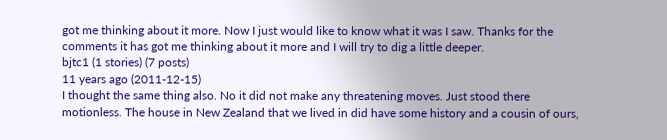got me thinking about it more. Now I just would like to know what it was I saw. Thanks for the comments it has got me thinking about it more and I will try to dig a little deeper.
bjtc1 (1 stories) (7 posts)
11 years ago (2011-12-15)
I thought the same thing also. No it did not make any threatening moves. Just stood there motionless. The house in New Zealand that we lived in did have some history and a cousin of ours,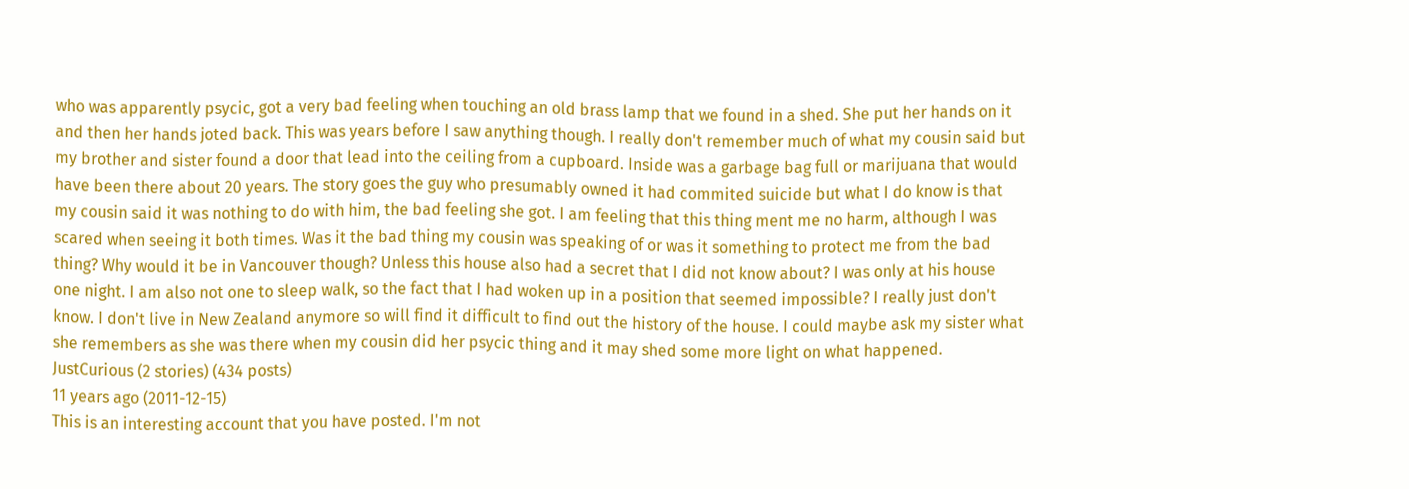who was apparently psycic, got a very bad feeling when touching an old brass lamp that we found in a shed. She put her hands on it and then her hands joted back. This was years before I saw anything though. I really don't remember much of what my cousin said but my brother and sister found a door that lead into the ceiling from a cupboard. Inside was a garbage bag full or marijuana that would have been there about 20 years. The story goes the guy who presumably owned it had commited suicide but what I do know is that my cousin said it was nothing to do with him, the bad feeling she got. I am feeling that this thing ment me no harm, although I was scared when seeing it both times. Was it the bad thing my cousin was speaking of or was it something to protect me from the bad thing? Why would it be in Vancouver though? Unless this house also had a secret that I did not know about? I was only at his house one night. I am also not one to sleep walk, so the fact that I had woken up in a position that seemed impossible? I really just don't know. I don't live in New Zealand anymore so will find it difficult to find out the history of the house. I could maybe ask my sister what she remembers as she was there when my cousin did her psycic thing and it may shed some more light on what happened.
JustCurious (2 stories) (434 posts)
11 years ago (2011-12-15)
This is an interesting account that you have posted. I'm not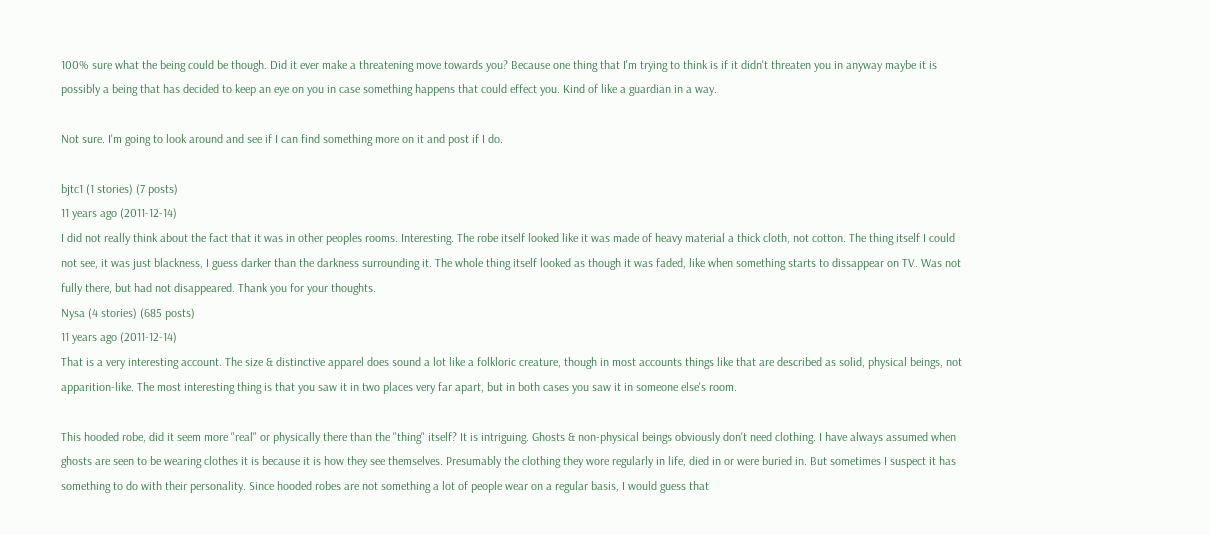100% sure what the being could be though. Did it ever make a threatening move towards you? Because one thing that I'm trying to think is if it didn't threaten you in anyway maybe it is possibly a being that has decided to keep an eye on you in case something happens that could effect you. Kind of like a guardian in a way.

Not sure. I'm going to look around and see if I can find something more on it and post if I do.

bjtc1 (1 stories) (7 posts)
11 years ago (2011-12-14)
I did not really think about the fact that it was in other peoples rooms. Interesting. The robe itself looked like it was made of heavy material a thick cloth, not cotton. The thing itself I could not see, it was just blackness, I guess darker than the darkness surrounding it. The whole thing itself looked as though it was faded, like when something starts to dissappear on TV. Was not fully there, but had not disappeared. Thank you for your thoughts.
Nysa (4 stories) (685 posts)
11 years ago (2011-12-14)
That is a very interesting account. The size & distinctive apparel does sound a lot like a folkloric creature, though in most accounts things like that are described as solid, physical beings, not apparition-like. The most interesting thing is that you saw it in two places very far apart, but in both cases you saw it in someone else's room.

This hooded robe, did it seem more "real" or physically there than the "thing" itself? It is intriguing. Ghosts & non-physical beings obviously don't need clothing. I have always assumed when ghosts are seen to be wearing clothes it is because it is how they see themselves. Presumably the clothing they wore regularly in life, died in or were buried in. But sometimes I suspect it has something to do with their personality. Since hooded robes are not something a lot of people wear on a regular basis, I would guess that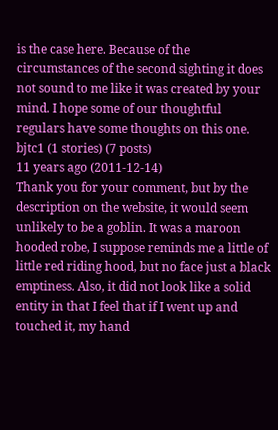is the case here. Because of the circumstances of the second sighting it does not sound to me like it was created by your mind. I hope some of our thoughtful regulars have some thoughts on this one.
bjtc1 (1 stories) (7 posts)
11 years ago (2011-12-14)
Thank you for your comment, but by the description on the website, it would seem unlikely to be a goblin. It was a maroon hooded robe, I suppose reminds me a little of little red riding hood, but no face just a black emptiness. Also, it did not look like a solid entity in that I feel that if I went up and touched it, my hand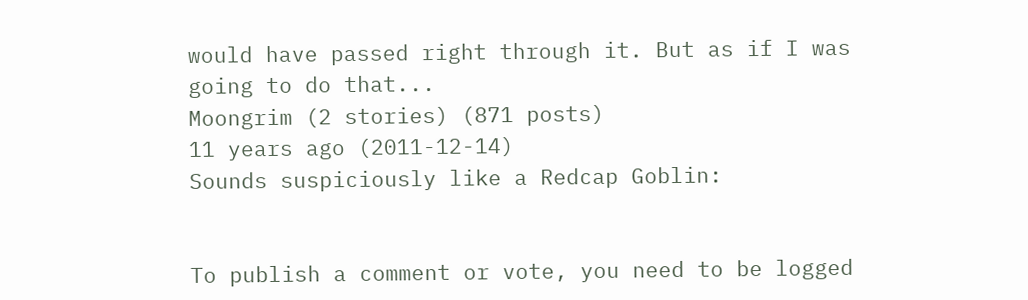would have passed right through it. But as if I was going to do that...
Moongrim (2 stories) (871 posts)
11 years ago (2011-12-14)
Sounds suspiciously like a Redcap Goblin:


To publish a comment or vote, you need to be logged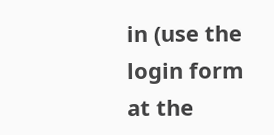in (use the login form at the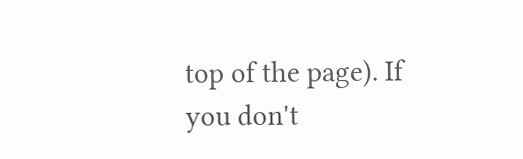top of the page). If you don't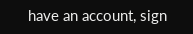have an account, sign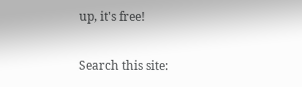up, it's free!

Search this site: